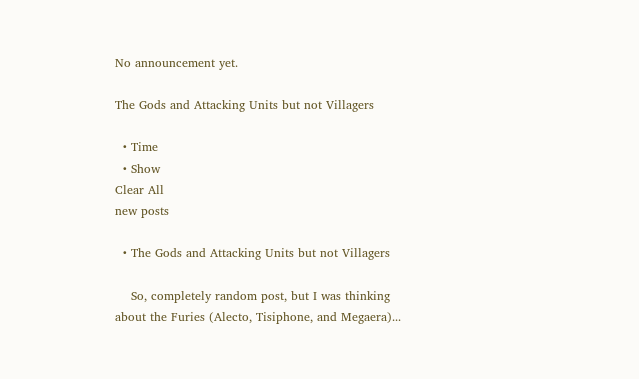No announcement yet.

The Gods and Attacking Units but not Villagers

  • Time
  • Show
Clear All
new posts

  • The Gods and Attacking Units but not Villagers

    So, completely random post, but I was thinking about the Furies (Alecto, Tisiphone, and Megaera)...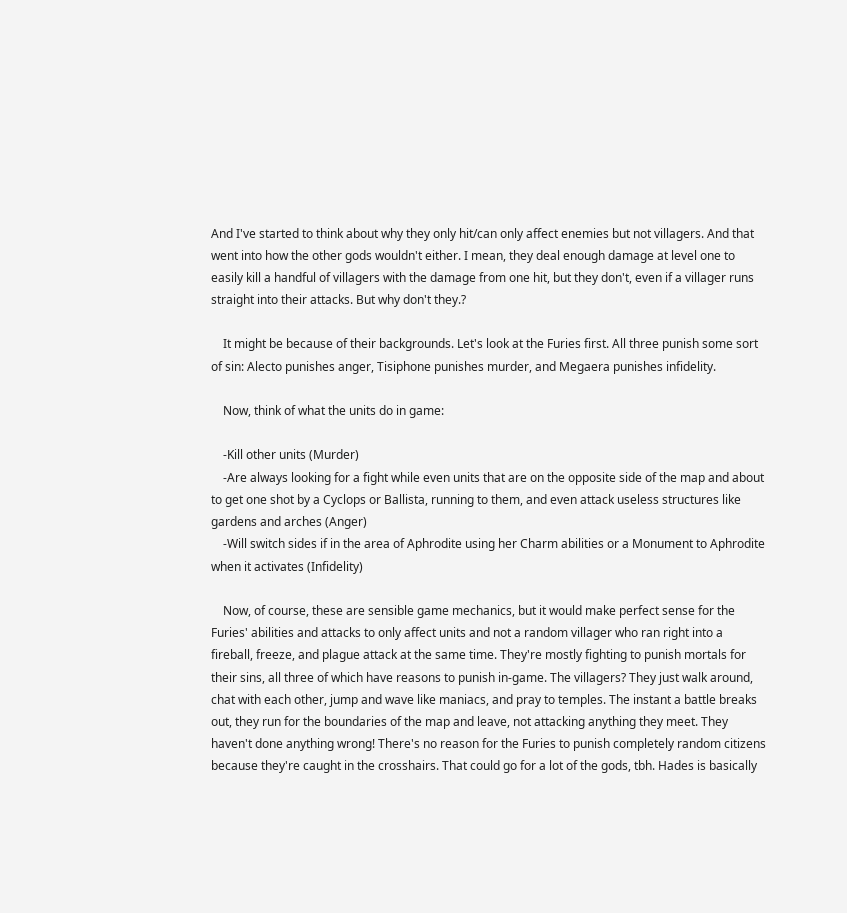And I've started to think about why they only hit/can only affect enemies but not villagers. And that went into how the other gods wouldn't either. I mean, they deal enough damage at level one to easily kill a handful of villagers with the damage from one hit, but they don't, even if a villager runs straight into their attacks. But why don't they.?

    It might be because of their backgrounds. Let's look at the Furies first. All three punish some sort of sin: Alecto punishes anger, Tisiphone punishes murder, and Megaera punishes infidelity.

    Now, think of what the units do in game:

    -Kill other units (Murder)
    -Are always looking for a fight while even units that are on the opposite side of the map and about to get one shot by a Cyclops or Ballista, running to them, and even attack useless structures like gardens and arches (Anger)
    -Will switch sides if in the area of Aphrodite using her Charm abilities or a Monument to Aphrodite when it activates (Infidelity)

    Now, of course, these are sensible game mechanics, but it would make perfect sense for the Furies' abilities and attacks to only affect units and not a random villager who ran right into a fireball, freeze, and plague attack at the same time. They're mostly fighting to punish mortals for their sins, all three of which have reasons to punish in-game. The villagers? They just walk around, chat with each other, jump and wave like maniacs, and pray to temples. The instant a battle breaks out, they run for the boundaries of the map and leave, not attacking anything they meet. They haven't done anything wrong! There's no reason for the Furies to punish completely random citizens because they're caught in the crosshairs. That could go for a lot of the gods, tbh. Hades is basically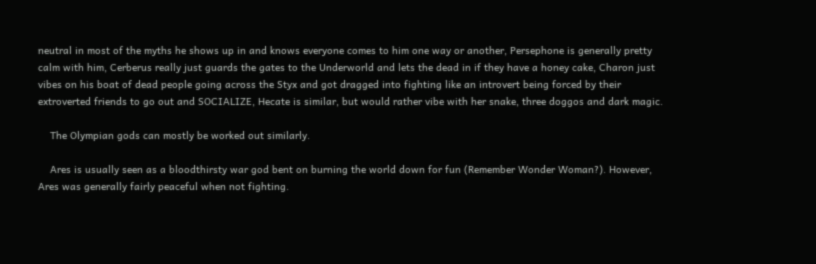neutral in most of the myths he shows up in and knows everyone comes to him one way or another, Persephone is generally pretty calm with him, Cerberus really just guards the gates to the Underworld and lets the dead in if they have a honey cake, Charon just vibes on his boat of dead people going across the Styx and got dragged into fighting like an introvert being forced by their extroverted friends to go out and SOCIALIZE, Hecate is similar, but would rather vibe with her snake, three doggos and dark magic.

    The Olympian gods can mostly be worked out similarly.

    Ares is usually seen as a bloodthirsty war god bent on burning the world down for fun (Remember Wonder Woman?). However, Ares was generally fairly peaceful when not fighting.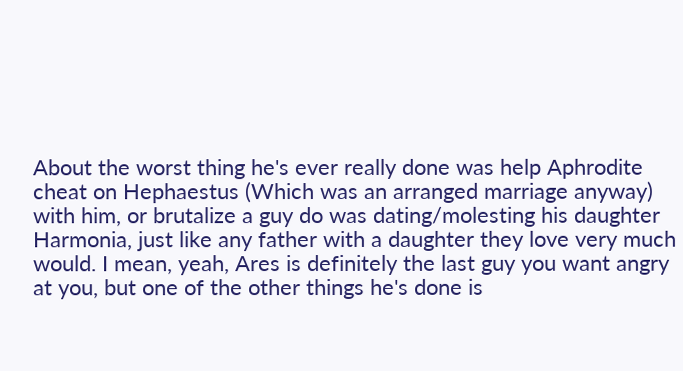About the worst thing he's ever really done was help Aphrodite cheat on Hephaestus (Which was an arranged marriage anyway) with him, or brutalize a guy do was dating/molesting his daughter Harmonia, just like any father with a daughter they love very much would. I mean, yeah, Ares is definitely the last guy you want angry at you, but one of the other things he's done is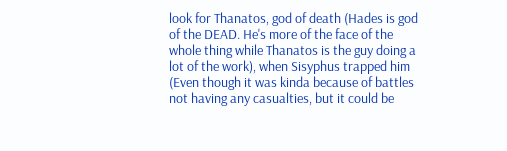look for Thanatos, god of death (Hades is god of the DEAD. He's more of the face of the whole thing while Thanatos is the guy doing a lot of the work), when Sisyphus trapped him (Even though it was kinda because of battles not having any casualties, but it could be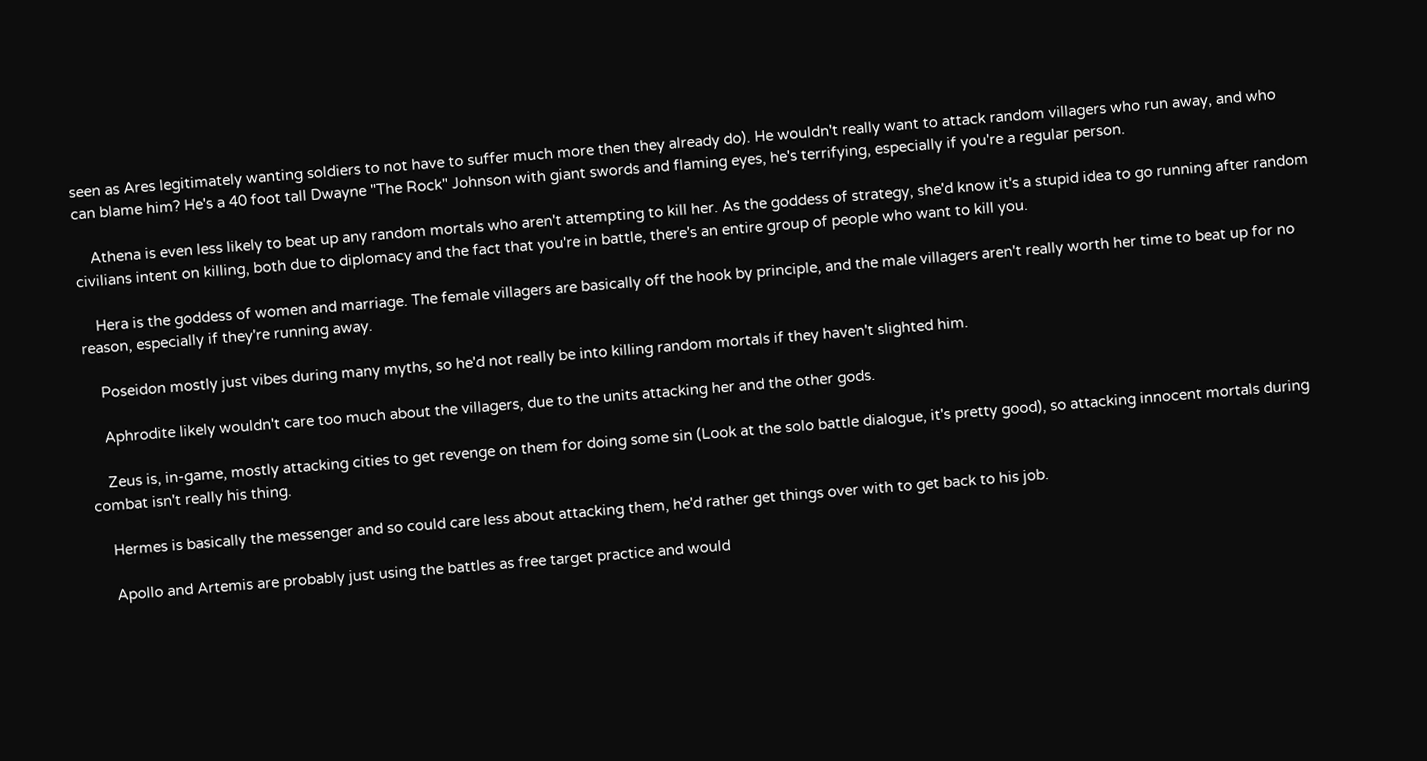seen as Ares legitimately wanting soldiers to not have to suffer much more then they already do). He wouldn't really want to attack random villagers who run away, and who can blame him? He's a 40 foot tall Dwayne "The Rock" Johnson with giant swords and flaming eyes, he's terrifying, especially if you're a regular person.

    Athena is even less likely to beat up any random mortals who aren't attempting to kill her. As the goddess of strategy, she'd know it's a stupid idea to go running after random civilians intent on killing, both due to diplomacy and the fact that you're in battle, there's an entire group of people who want to kill you.

    Hera is the goddess of women and marriage. The female villagers are basically off the hook by principle, and the male villagers aren't really worth her time to beat up for no reason, especially if they're running away.

    Poseidon mostly just vibes during many myths, so he'd not really be into killing random mortals if they haven't slighted him.

    Aphrodite likely wouldn't care too much about the villagers, due to the units attacking her and the other gods.

    Zeus is, in-game, mostly attacking cities to get revenge on them for doing some sin (Look at the solo battle dialogue, it's pretty good), so attacking innocent mortals during combat isn't really his thing.

    Hermes is basically the messenger and so could care less about attacking them, he'd rather get things over with to get back to his job.

    Apollo and Artemis are probably just using the battles as free target practice and would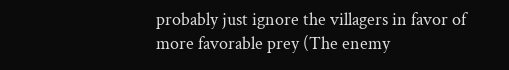probably just ignore the villagers in favor of more favorable prey (The enemy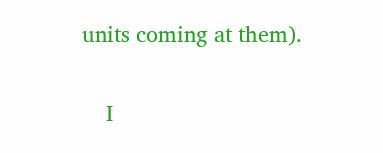units coming at them).

    I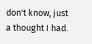don't know, just a thought I had.